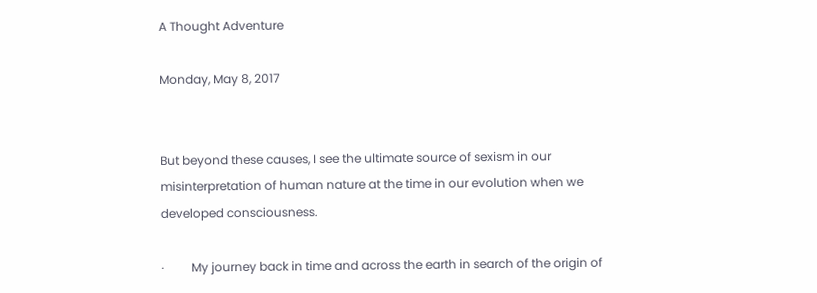A Thought Adventure

Monday, May 8, 2017


But beyond these causes, I see the ultimate source of sexism in our misinterpretation of human nature at the time in our evolution when we developed consciousness.

·         My journey back in time and across the earth in search of the origin of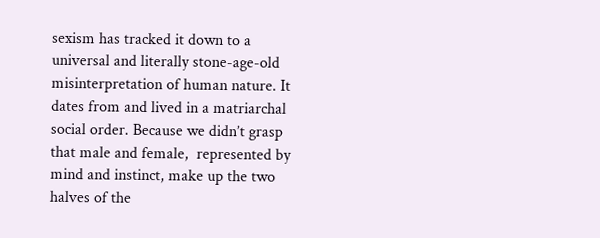sexism has tracked it down to a universal and literally stone-age-old misinterpretation of human nature. It dates from and lived in a matriarchal social order. Because we didn’t grasp that male and female,  represented by mind and instinct, make up the two halves of the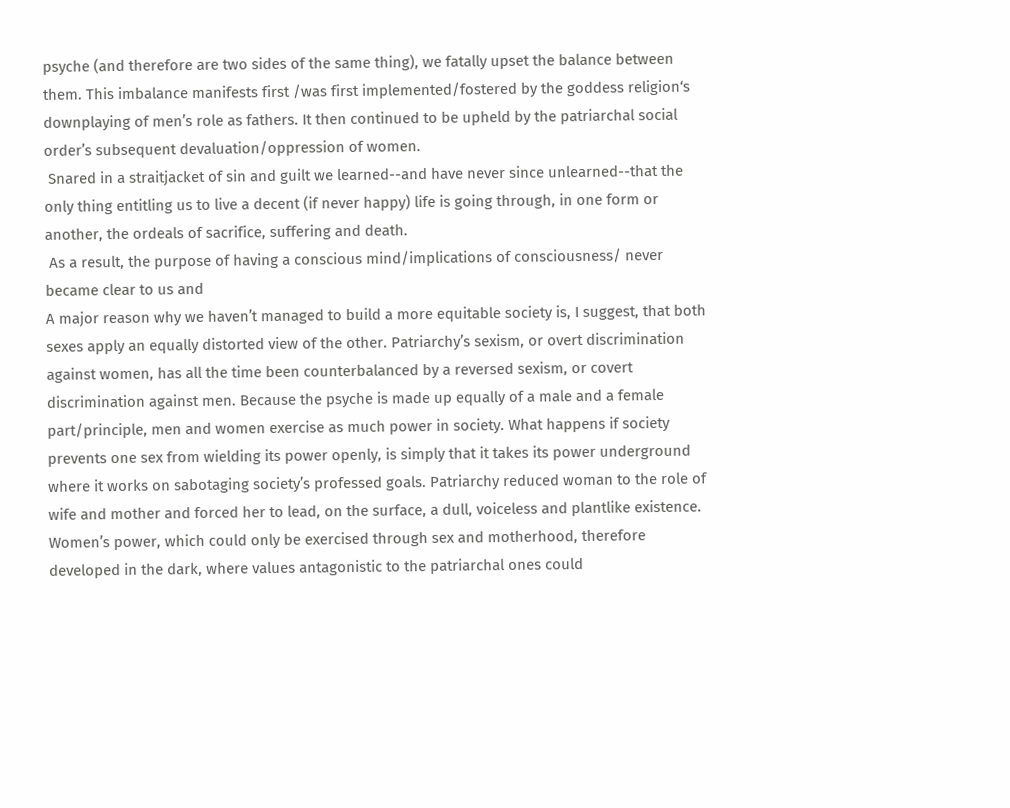psyche (and therefore are two sides of the same thing), we fatally upset the balance between them. This imbalance manifests first /was first implemented/fostered by the goddess religion‘s downplaying of men’s role as fathers. It then continued to be upheld by the patriarchal social order’s subsequent devaluation/oppression of women.
 Snared in a straitjacket of sin and guilt we learned--and have never since unlearned--that the only thing entitling us to live a decent (if never happy) life is going through, in one form or another, the ordeals of sacrifice, suffering and death.
 As a result, the purpose of having a conscious mind/implications of consciousness/ never became clear to us and
A major reason why we haven’t managed to build a more equitable society is, I suggest, that both sexes apply an equally distorted view of the other. Patriarchy’s sexism, or overt discrimination against women, has all the time been counterbalanced by a reversed sexism, or covert discrimination against men. Because the psyche is made up equally of a male and a female part/principle, men and women exercise as much power in society. What happens if society prevents one sex from wielding its power openly, is simply that it takes its power underground where it works on sabotaging society’s professed goals. Patriarchy reduced woman to the role of wife and mother and forced her to lead, on the surface, a dull, voiceless and plantlike existence. Women’s power, which could only be exercised through sex and motherhood, therefore developed in the dark, where values antagonistic to the patriarchal ones could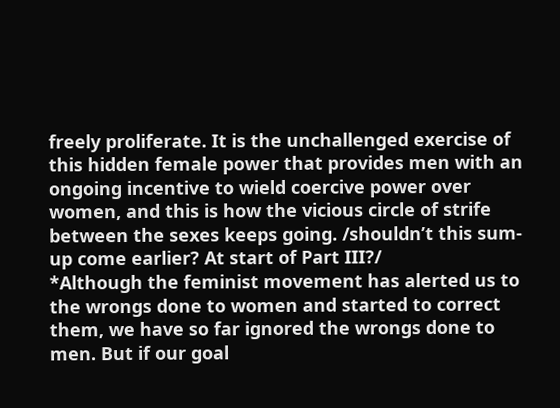freely proliferate. It is the unchallenged exercise of this hidden female power that provides men with an ongoing incentive to wield coercive power over women, and this is how the vicious circle of strife between the sexes keeps going. /shouldn’t this sum-up come earlier? At start of Part III?/
*Although the feminist movement has alerted us to the wrongs done to women and started to correct them, we have so far ignored the wrongs done to men. But if our goal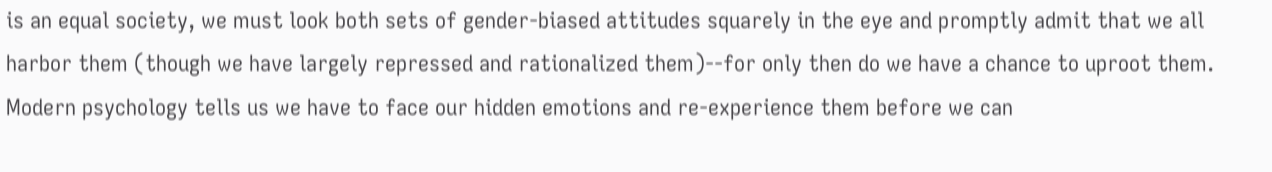is an equal society, we must look both sets of gender-biased attitudes squarely in the eye and promptly admit that we all harbor them (though we have largely repressed and rationalized them)--for only then do we have a chance to uproot them. Modern psychology tells us we have to face our hidden emotions and re-experience them before we can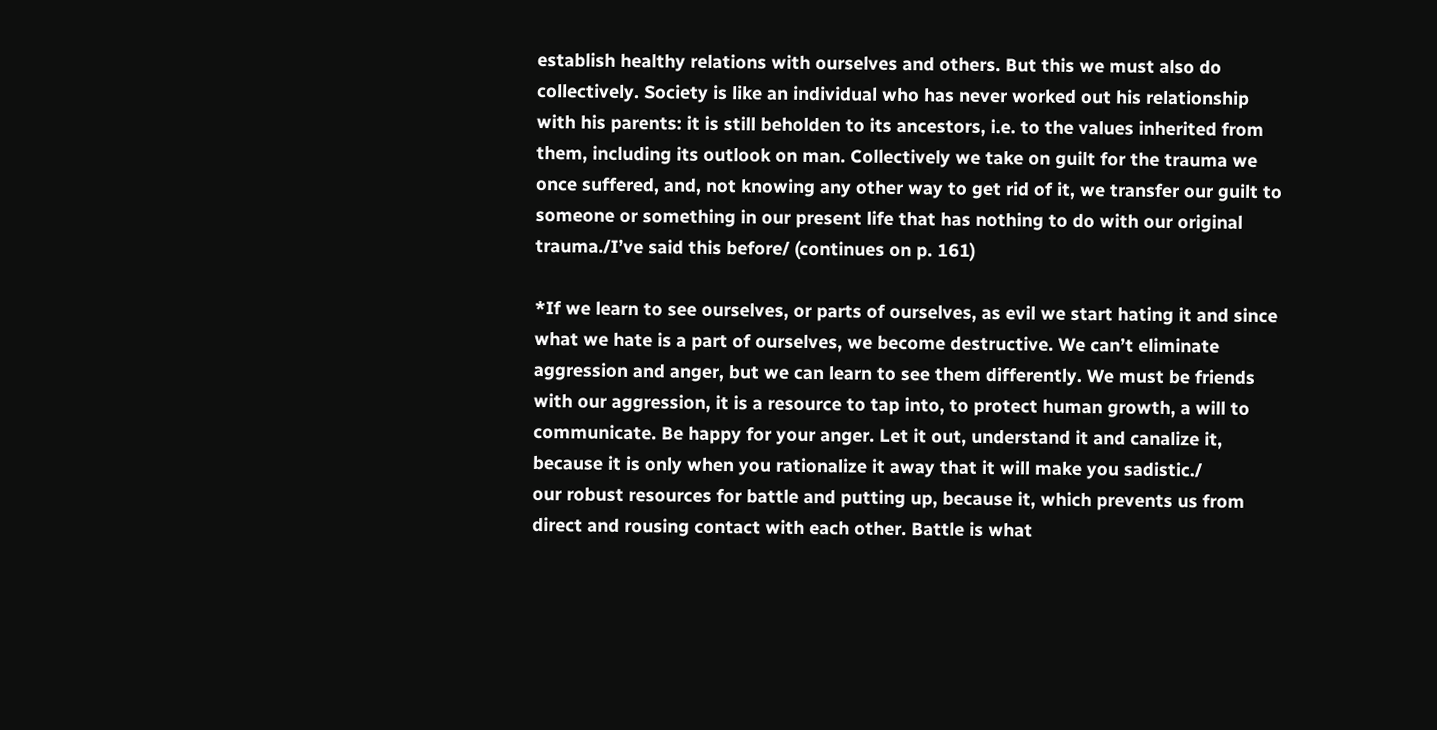establish healthy relations with ourselves and others. But this we must also do collectively. Society is like an individual who has never worked out his relationship with his parents: it is still beholden to its ancestors, i.e. to the values inherited from them, including its outlook on man. Collectively we take on guilt for the trauma we once suffered, and, not knowing any other way to get rid of it, we transfer our guilt to someone or something in our present life that has nothing to do with our original trauma./I’ve said this before/ (continues on p. 161)

*If we learn to see ourselves, or parts of ourselves, as evil we start hating it and since what we hate is a part of ourselves, we become destructive. We can’t eliminate aggression and anger, but we can learn to see them differently. We must be friends with our aggression, it is a resource to tap into, to protect human growth, a will to communicate. Be happy for your anger. Let it out, understand it and canalize it, because it is only when you rationalize it away that it will make you sadistic./
our robust resources for battle and putting up, because it, which prevents us from direct and rousing contact with each other. Battle is what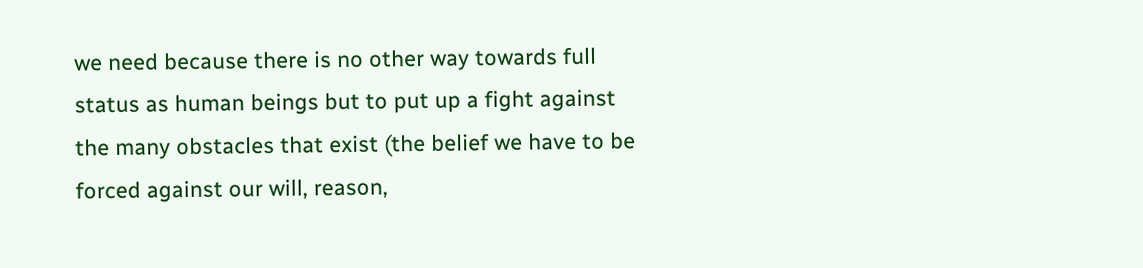we need because there is no other way towards full status as human beings but to put up a fight against the many obstacles that exist (the belief we have to be forced against our will, reason,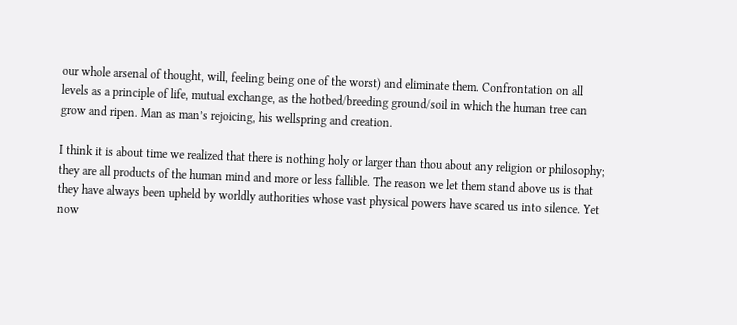our whole arsenal of thought, will, feeling being one of the worst) and eliminate them. Confrontation on all levels as a principle of life, mutual exchange, as the hotbed/breeding ground/soil in which the human tree can grow and ripen. Man as man’s rejoicing, his wellspring and creation.

I think it is about time we realized that there is nothing holy or larger than thou about any religion or philosophy; they are all products of the human mind and more or less fallible. The reason we let them stand above us is that they have always been upheld by worldly authorities whose vast physical powers have scared us into silence. Yet now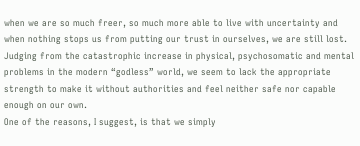when we are so much freer, so much more able to live with uncertainty and when nothing stops us from putting our trust in ourselves, we are still lost. Judging from the catastrophic increase in physical, psychosomatic and mental problems in the modern “godless” world, we seem to lack the appropriate strength to make it without authorities and feel neither safe nor capable enough on our own.
One of the reasons, I suggest, is that we simply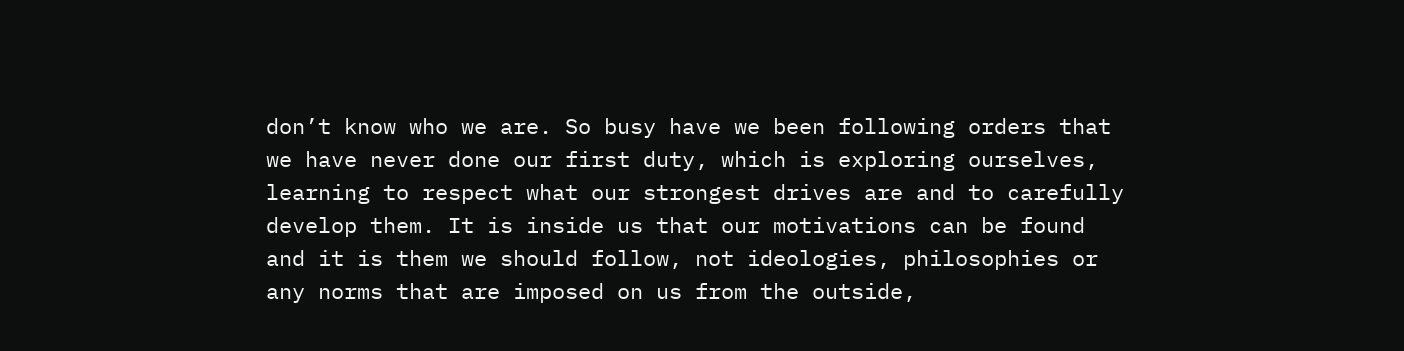don’t know who we are. So busy have we been following orders that we have never done our first duty, which is exploring ourselves, learning to respect what our strongest drives are and to carefully develop them. It is inside us that our motivations can be found and it is them we should follow, not ideologies, philosophies or any norms that are imposed on us from the outside,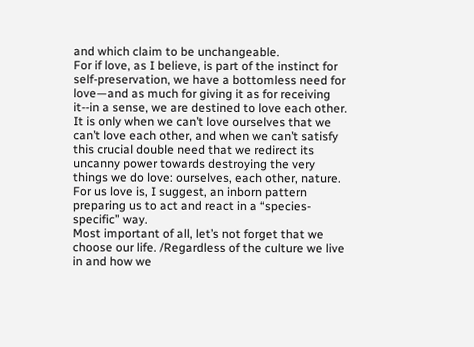and which claim to be unchangeable.
For if love, as I believe, is part of the instinct for self-preservation, we have a bottomless need for love—and as much for giving it as for receiving it--in a sense, we are destined to love each other. It is only when we can’t love ourselves that we can’t love each other, and when we can’t satisfy this crucial double need that we redirect its uncanny power towards destroying the very things we do love: ourselves, each other, nature.
For us love is, I suggest, an inborn pattern preparing us to act and react in a “species-specific” way.
Most important of all, let’s not forget that we choose our life. /Regardless of the culture we live in and how we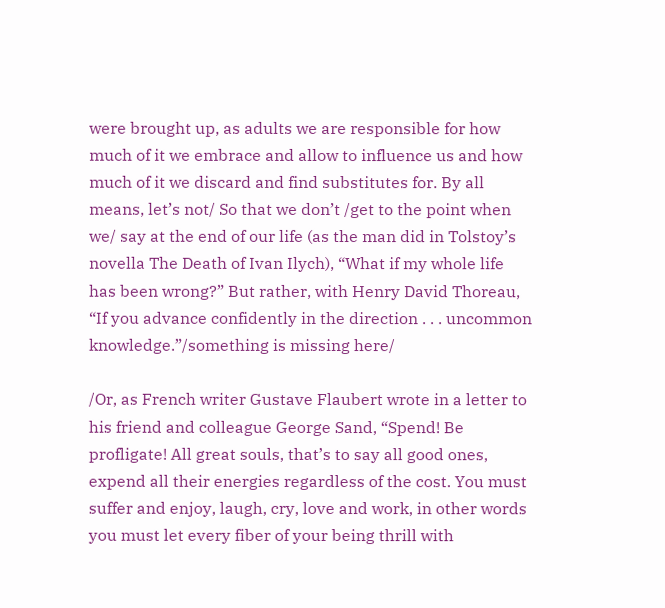were brought up, as adults we are responsible for how much of it we embrace and allow to influence us and how much of it we discard and find substitutes for. By all means, let’s not/ So that we don’t /get to the point when we/ say at the end of our life (as the man did in Tolstoy’s novella The Death of Ivan Ilych), “What if my whole life has been wrong?” But rather, with Henry David Thoreau, “If you advance confidently in the direction . . . uncommon knowledge.”/something is missing here/

/Or, as French writer Gustave Flaubert wrote in a letter to his friend and colleague George Sand, “Spend! Be profligate! All great souls, that’s to say all good ones, expend all their energies regardless of the cost. You must suffer and enjoy, laugh, cry, love and work, in other words you must let every fiber of your being thrill with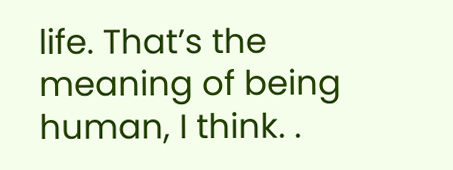life. That’s the meaning of being human, I think. .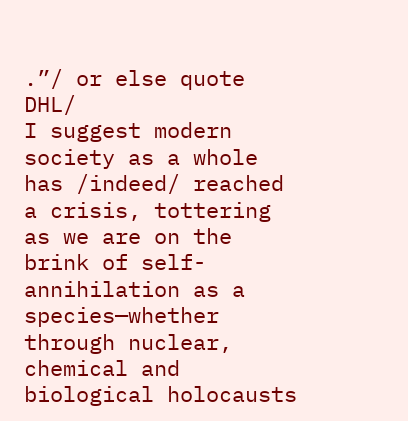.”/ or else quote DHL/
I suggest modern society as a whole has /indeed/ reached a crisis, tottering as we are on the brink of self-annihilation as a species—whether through nuclear, chemical and biological holocausts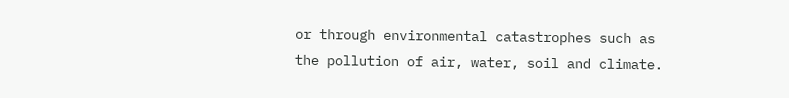or through environmental catastrophes such as the pollution of air, water, soil and climate.